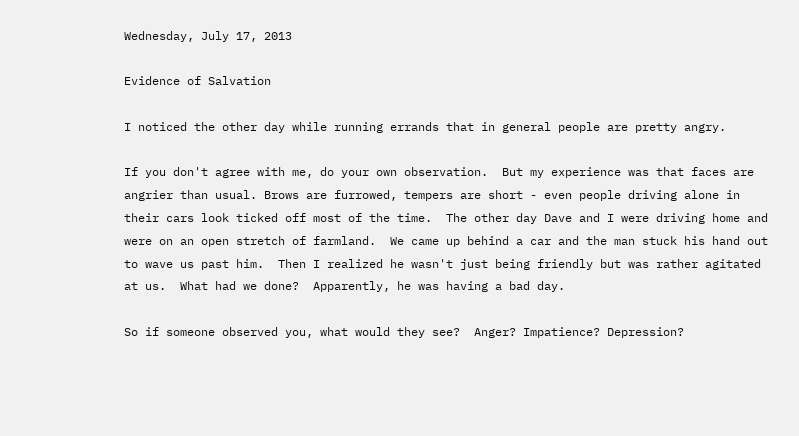Wednesday, July 17, 2013

Evidence of Salvation

I noticed the other day while running errands that in general people are pretty angry.

If you don't agree with me, do your own observation.  But my experience was that faces are angrier than usual. Brows are furrowed, tempers are short - even people driving alone in their cars look ticked off most of the time.  The other day Dave and I were driving home and were on an open stretch of farmland.  We came up behind a car and the man stuck his hand out to wave us past him.  Then I realized he wasn't just being friendly but was rather agitated at us.  What had we done?  Apparently, he was having a bad day.

So if someone observed you, what would they see?  Anger? Impatience? Depression?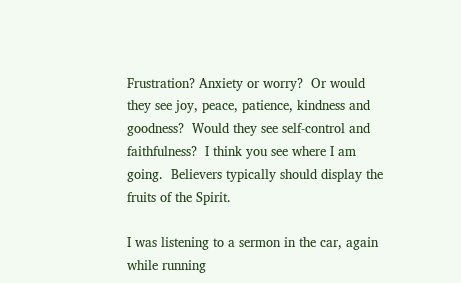Frustration? Anxiety or worry?  Or would they see joy, peace, patience, kindness and goodness?  Would they see self-control and faithfulness?  I think you see where I am going.  Believers typically should display the fruits of the Spirit.

I was listening to a sermon in the car, again while running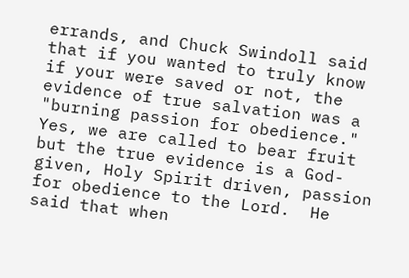errands, and Chuck Swindoll said that if you wanted to truly know if your were saved or not, the evidence of true salvation was a "burning passion for obedience."  Yes, we are called to bear fruit but the true evidence is a God-given, Holy Spirit driven, passion for obedience to the Lord.  He said that when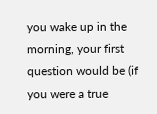you wake up in the morning, your first question would be (if you were a true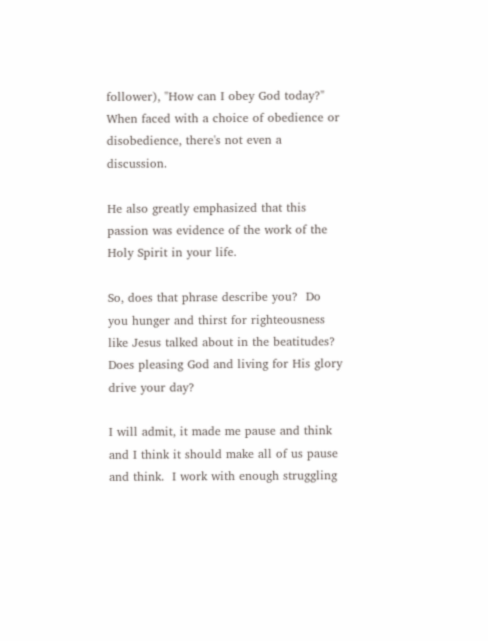follower), "How can I obey God today?"  When faced with a choice of obedience or disobedience, there's not even a discussion.

He also greatly emphasized that this passion was evidence of the work of the Holy Spirit in your life.

So, does that phrase describe you?  Do you hunger and thirst for righteousness like Jesus talked about in the beatitudes?  Does pleasing God and living for His glory drive your day?

I will admit, it made me pause and think and I think it should make all of us pause and think.  I work with enough struggling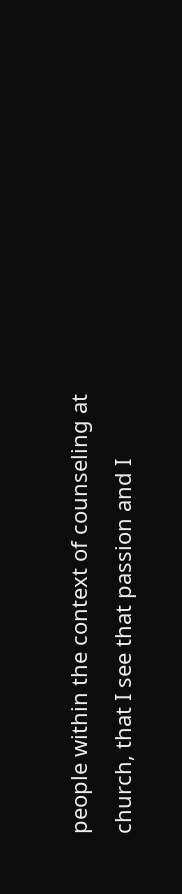people within the context of counseling at church, that I see that passion and I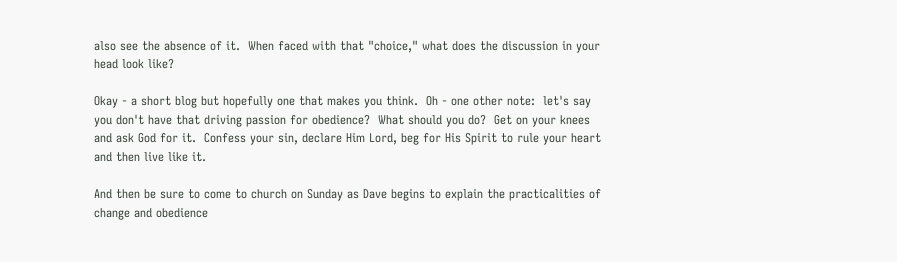also see the absence of it.  When faced with that "choice," what does the discussion in your head look like?

Okay - a short blog but hopefully one that makes you think.  Oh - one other note:  let's say you don't have that driving passion for obedience?  What should you do?  Get on your knees and ask God for it.  Confess your sin, declare Him Lord, beg for His Spirit to rule your heart and then live like it.

And then be sure to come to church on Sunday as Dave begins to explain the practicalities of change and obedience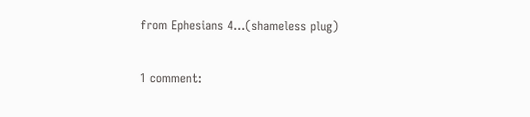from Ephesians 4...(shameless plug)

1 comment: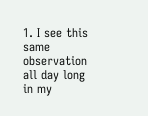1. I see this same observation all day long in my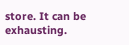store. It can be exhausting.